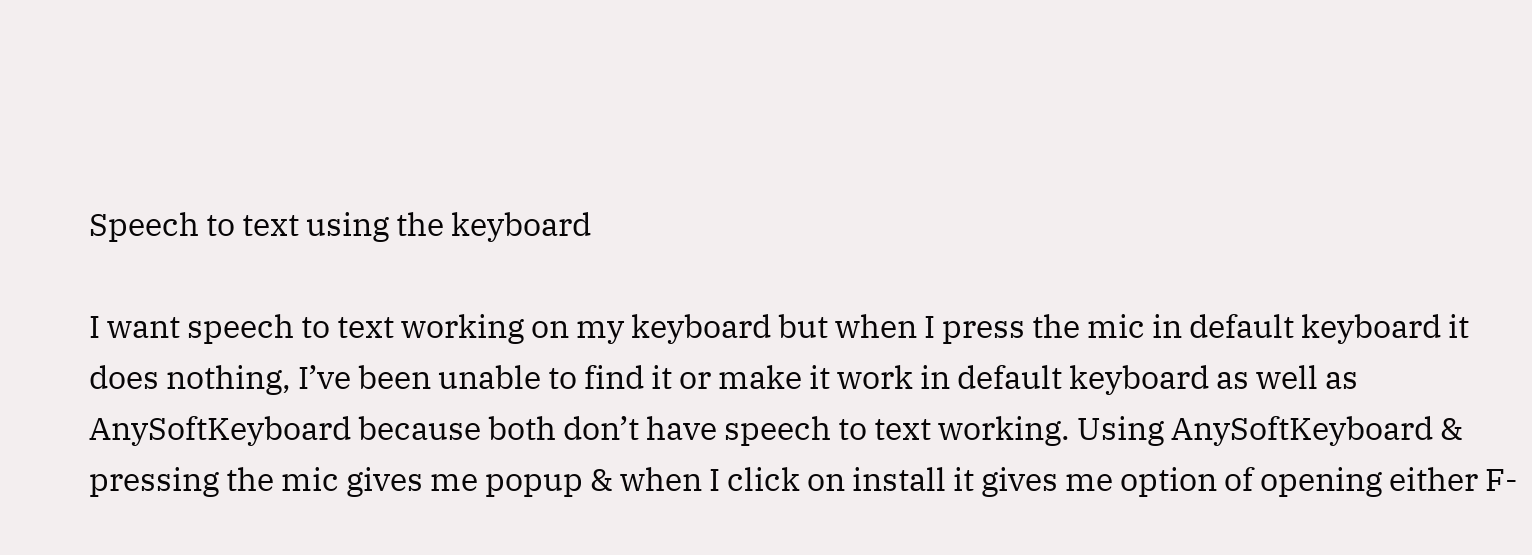Speech to text using the keyboard

I want speech to text working on my keyboard but when I press the mic in default keyboard it does nothing, I’ve been unable to find it or make it work in default keyboard as well as AnySoftKeyboard because both don’t have speech to text working. Using AnySoftKeyboard & pressing the mic gives me popup & when I click on install it gives me option of opening either F-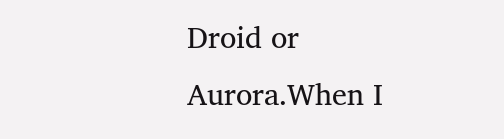Droid or Aurora.When I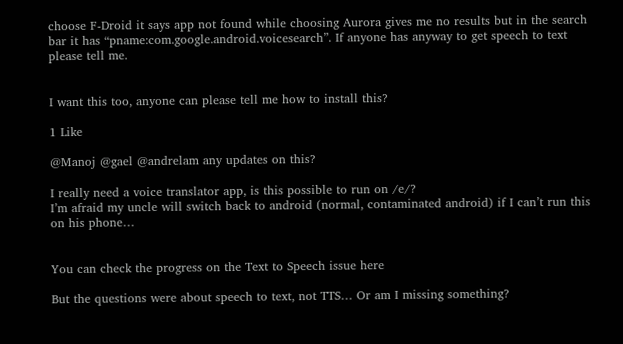choose F-Droid it says app not found while choosing Aurora gives me no results but in the search bar it has “pname:com.google.android.voicesearch”. If anyone has anyway to get speech to text please tell me.


I want this too, anyone can please tell me how to install this?

1 Like

@Manoj @gael @andrelam any updates on this?

I really need a voice translator app, is this possible to run on /e/?
I’m afraid my uncle will switch back to android (normal, contaminated android) if I can’t run this on his phone…


You can check the progress on the Text to Speech issue here

But the questions were about speech to text, not TTS… Or am I missing something?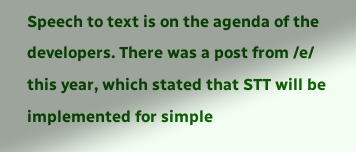Speech to text is on the agenda of the developers. There was a post from /e/ this year, which stated that STT will be implemented for simple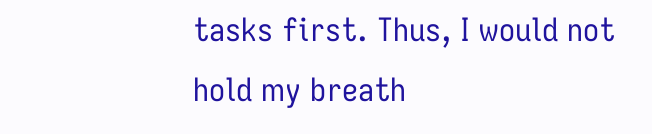tasks first. Thus, I would not hold my breath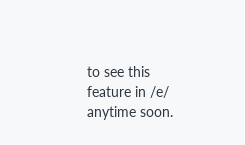to see this feature in /e/ anytime soon.